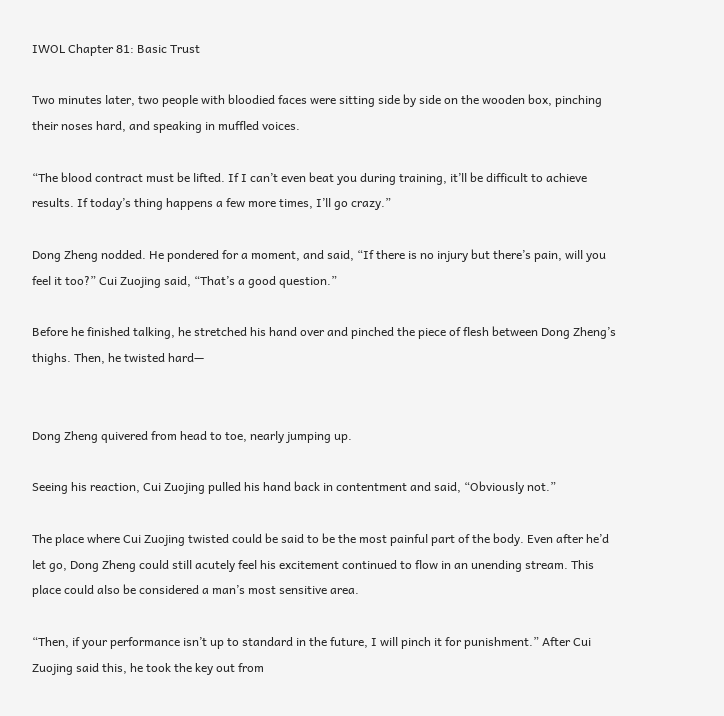IWOL Chapter 81: Basic Trust

Two minutes later, two people with bloodied faces were sitting side by side on the wooden box, pinching their noses hard, and speaking in muffled voices.

“The blood contract must be lifted. If I can’t even beat you during training, it’ll be difficult to achieve results. If today’s thing happens a few more times, I’ll go crazy.”

Dong Zheng nodded. He pondered for a moment, and said, “If there is no injury but there’s pain, will you feel it too?” Cui Zuojing said, “That’s a good question.”

Before he finished talking, he stretched his hand over and pinched the piece of flesh between Dong Zheng’s thighs. Then, he twisted hard—


Dong Zheng quivered from head to toe, nearly jumping up.

Seeing his reaction, Cui Zuojing pulled his hand back in contentment and said, “Obviously not.”

The place where Cui Zuojing twisted could be said to be the most painful part of the body. Even after he’d let go, Dong Zheng could still acutely feel his excitement continued to flow in an unending stream. This place could also be considered a man’s most sensitive area.

“Then, if your performance isn’t up to standard in the future, I will pinch it for punishment.” After Cui Zuojing said this, he took the key out from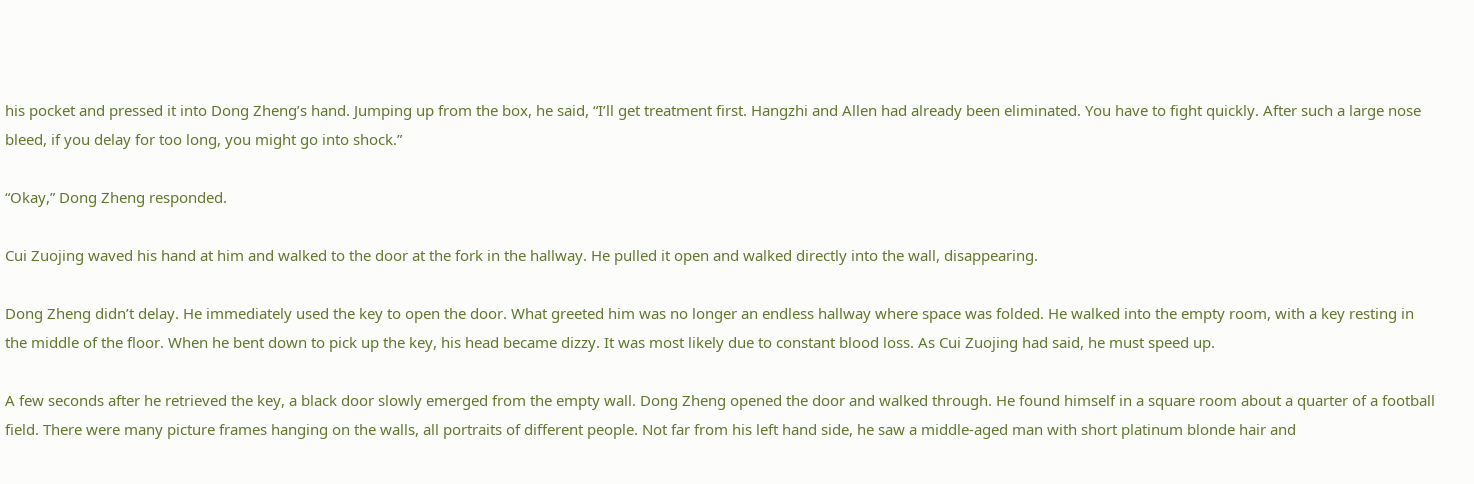his pocket and pressed it into Dong Zheng’s hand. Jumping up from the box, he said, “I’ll get treatment first. Hangzhi and Allen had already been eliminated. You have to fight quickly. After such a large nose bleed, if you delay for too long, you might go into shock.”

“Okay,” Dong Zheng responded.

Cui Zuojing waved his hand at him and walked to the door at the fork in the hallway. He pulled it open and walked directly into the wall, disappearing.

Dong Zheng didn’t delay. He immediately used the key to open the door. What greeted him was no longer an endless hallway where space was folded. He walked into the empty room, with a key resting in the middle of the floor. When he bent down to pick up the key, his head became dizzy. It was most likely due to constant blood loss. As Cui Zuojing had said, he must speed up.

A few seconds after he retrieved the key, a black door slowly emerged from the empty wall. Dong Zheng opened the door and walked through. He found himself in a square room about a quarter of a football field. There were many picture frames hanging on the walls, all portraits of different people. Not far from his left hand side, he saw a middle-aged man with short platinum blonde hair and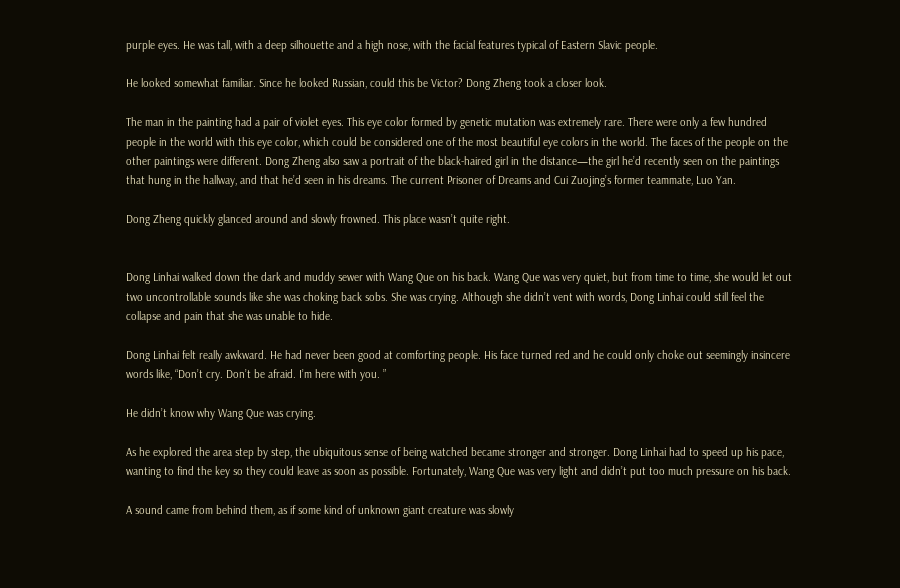purple eyes. He was tall, with a deep silhouette and a high nose, with the facial features typical of Eastern Slavic people.

He looked somewhat familiar. Since he looked Russian, could this be Victor? Dong Zheng took a closer look.

The man in the painting had a pair of violet eyes. This eye color formed by genetic mutation was extremely rare. There were only a few hundred people in the world with this eye color, which could be considered one of the most beautiful eye colors in the world. The faces of the people on the other paintings were different. Dong Zheng also saw a portrait of the black-haired girl in the distance—the girl he’d recently seen on the paintings that hung in the hallway, and that he’d seen in his dreams. The current Prisoner of Dreams and Cui Zuojing’s former teammate, Luo Yan.

Dong Zheng quickly glanced around and slowly frowned. This place wasn’t quite right.


Dong Linhai walked down the dark and muddy sewer with Wang Que on his back. Wang Que was very quiet, but from time to time, she would let out two uncontrollable sounds like she was choking back sobs. She was crying. Although she didn’t vent with words, Dong Linhai could still feel the collapse and pain that she was unable to hide.

Dong Linhai felt really awkward. He had never been good at comforting people. His face turned red and he could only choke out seemingly insincere words like, “Don’t cry. Don’t be afraid. I’m here with you. ”

He didn’t know why Wang Que was crying.

As he explored the area step by step, the ubiquitous sense of being watched became stronger and stronger. Dong Linhai had to speed up his pace, wanting to find the key so they could leave as soon as possible. Fortunately, Wang Que was very light and didn’t put too much pressure on his back.

A sound came from behind them, as if some kind of unknown giant creature was slowly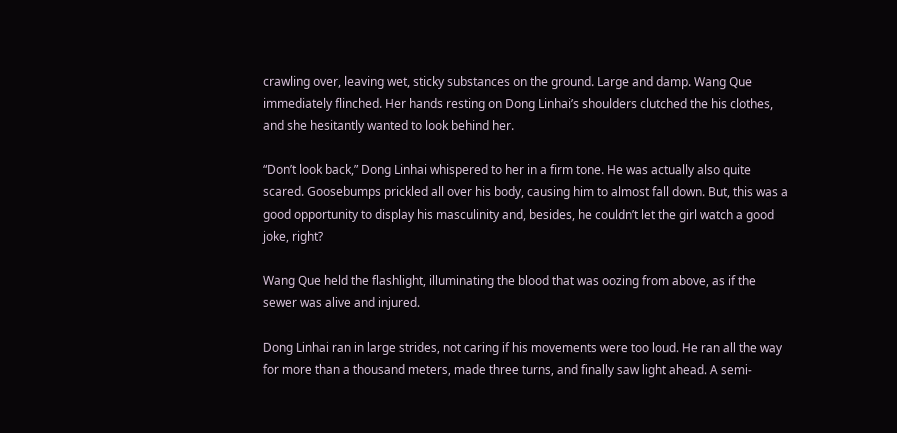crawling over, leaving wet, sticky substances on the ground. Large and damp. Wang Que immediately flinched. Her hands resting on Dong Linhai’s shoulders clutched the his clothes, and she hesitantly wanted to look behind her.

“Don’t look back,” Dong Linhai whispered to her in a firm tone. He was actually also quite scared. Goosebumps prickled all over his body, causing him to almost fall down. But, this was a good opportunity to display his masculinity and, besides, he couldn’t let the girl watch a good joke, right?

Wang Que held the flashlight, illuminating the blood that was oozing from above, as if the sewer was alive and injured.

Dong Linhai ran in large strides, not caring if his movements were too loud. He ran all the way for more than a thousand meters, made three turns, and finally saw light ahead. A semi-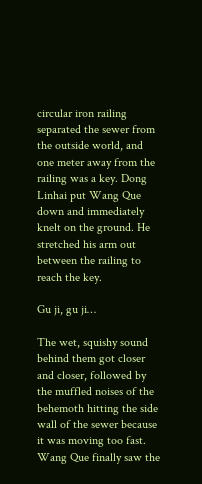circular iron railing separated the sewer from the outside world, and one meter away from the railing was a key. Dong Linhai put Wang Que down and immediately knelt on the ground. He stretched his arm out between the railing to reach the key.

Gu ji, gu ji…

The wet, squishy sound behind them got closer and closer, followed by the muffled noises of the behemoth hitting the side wall of the sewer because it was moving too fast. Wang Que finally saw the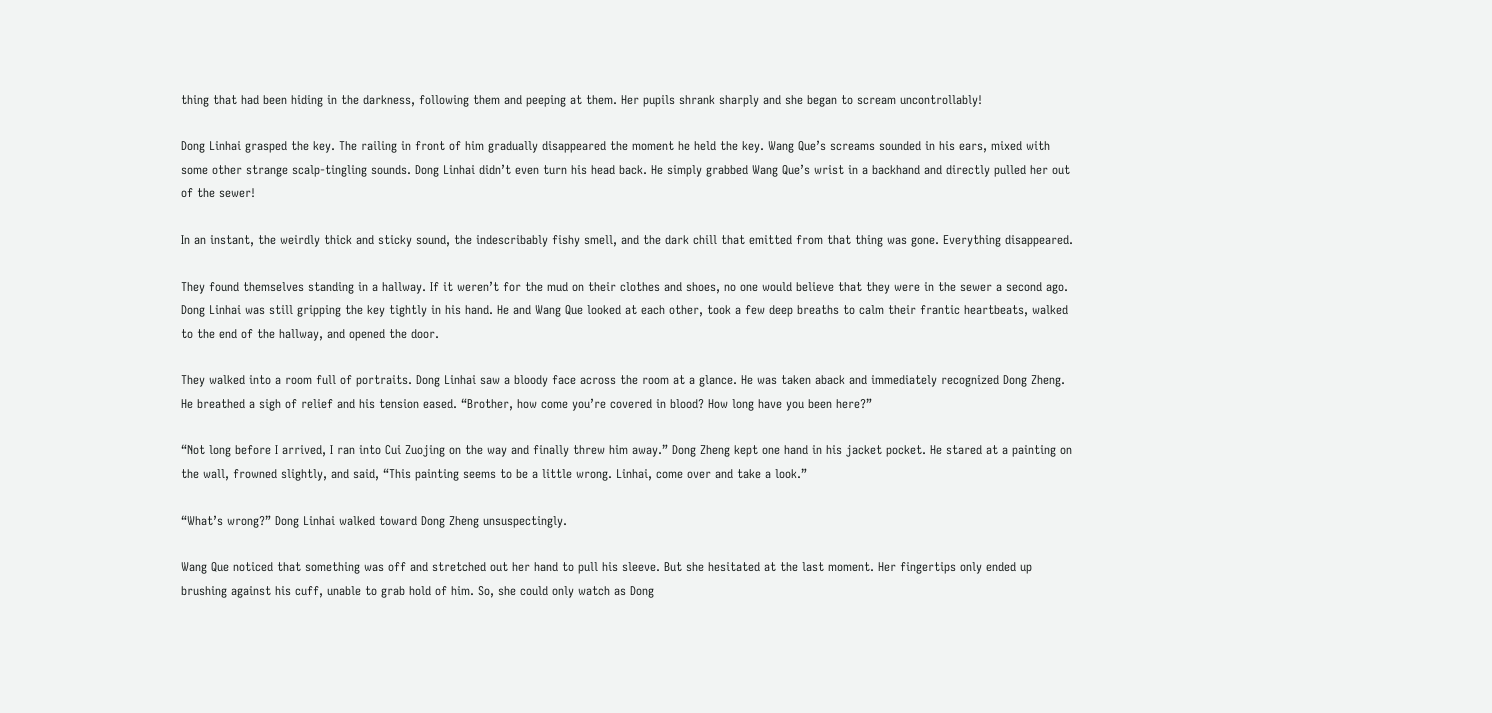thing that had been hiding in the darkness, following them and peeping at them. Her pupils shrank sharply and she began to scream uncontrollably!

Dong Linhai grasped the key. The railing in front of him gradually disappeared the moment he held the key. Wang Que’s screams sounded in his ears, mixed with some other strange scalp-tingling sounds. Dong Linhai didn’t even turn his head back. He simply grabbed Wang Que’s wrist in a backhand and directly pulled her out of the sewer!

In an instant, the weirdly thick and sticky sound, the indescribably fishy smell, and the dark chill that emitted from that thing was gone. Everything disappeared.

They found themselves standing in a hallway. If it weren’t for the mud on their clothes and shoes, no one would believe that they were in the sewer a second ago. Dong Linhai was still gripping the key tightly in his hand. He and Wang Que looked at each other, took a few deep breaths to calm their frantic heartbeats, walked to the end of the hallway, and opened the door.

They walked into a room full of portraits. Dong Linhai saw a bloody face across the room at a glance. He was taken aback and immediately recognized Dong Zheng. He breathed a sigh of relief and his tension eased. “Brother, how come you’re covered in blood? How long have you been here?”

“Not long before I arrived, I ran into Cui Zuojing on the way and finally threw him away.” Dong Zheng kept one hand in his jacket pocket. He stared at a painting on the wall, frowned slightly, and said, “This painting seems to be a little wrong. Linhai, come over and take a look.”

“What’s wrong?” Dong Linhai walked toward Dong Zheng unsuspectingly.

Wang Que noticed that something was off and stretched out her hand to pull his sleeve. But she hesitated at the last moment. Her fingertips only ended up brushing against his cuff, unable to grab hold of him. So, she could only watch as Dong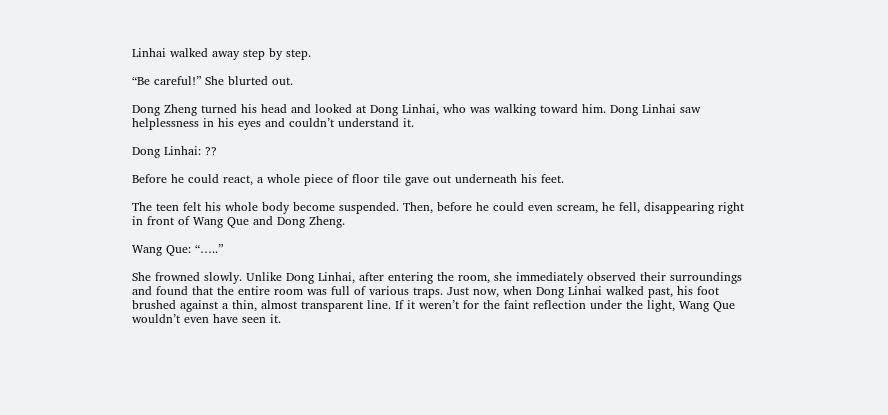Linhai walked away step by step.

“Be careful!” She blurted out.

Dong Zheng turned his head and looked at Dong Linhai, who was walking toward him. Dong Linhai saw helplessness in his eyes and couldn’t understand it.

Dong Linhai: ??

Before he could react, a whole piece of floor tile gave out underneath his feet.

The teen felt his whole body become suspended. Then, before he could even scream, he fell, disappearing right in front of Wang Que and Dong Zheng.

Wang Que: “…..”

She frowned slowly. Unlike Dong Linhai, after entering the room, she immediately observed their surroundings and found that the entire room was full of various traps. Just now, when Dong Linhai walked past, his foot brushed against a thin, almost transparent line. If it weren’t for the faint reflection under the light, Wang Que wouldn’t even have seen it.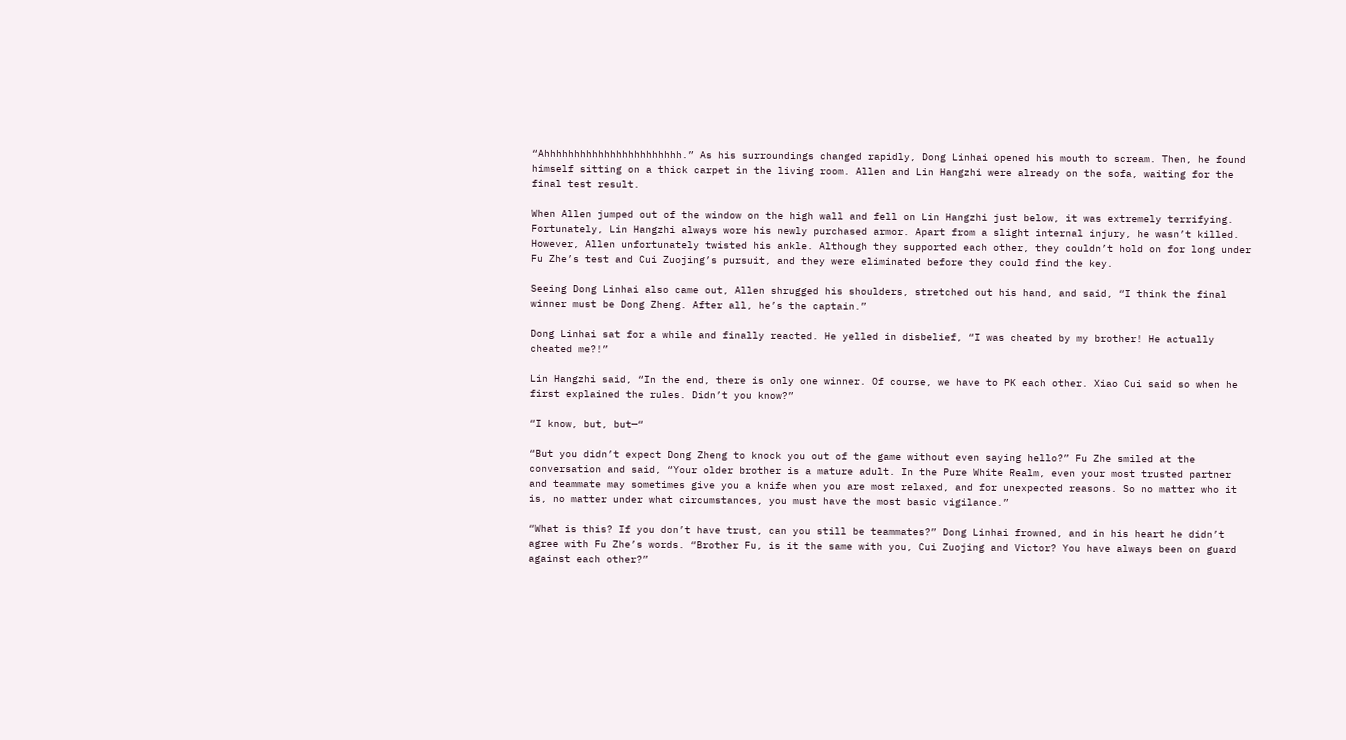“Ahhhhhhhhhhhhhhhhhhhhhhh.” As his surroundings changed rapidly, Dong Linhai opened his mouth to scream. Then, he found himself sitting on a thick carpet in the living room. Allen and Lin Hangzhi were already on the sofa, waiting for the final test result.

When Allen jumped out of the window on the high wall and fell on Lin Hangzhi just below, it was extremely terrifying. Fortunately, Lin Hangzhi always wore his newly purchased armor. Apart from a slight internal injury, he wasn’t killed. However, Allen unfortunately twisted his ankle. Although they supported each other, they couldn’t hold on for long under Fu Zhe’s test and Cui Zuojing’s pursuit, and they were eliminated before they could find the key.

Seeing Dong Linhai also came out, Allen shrugged his shoulders, stretched out his hand, and said, “I think the final winner must be Dong Zheng. After all, he’s the captain.”

Dong Linhai sat for a while and finally reacted. He yelled in disbelief, “I was cheated by my brother! He actually cheated me?!”

Lin Hangzhi said, “In the end, there is only one winner. Of course, we have to PK each other. Xiao Cui said so when he first explained the rules. Didn’t you know?”

“I know, but, but—“

“But you didn’t expect Dong Zheng to knock you out of the game without even saying hello?” Fu Zhe smiled at the conversation and said, “Your older brother is a mature adult. In the Pure White Realm, even your most trusted partner and teammate may sometimes give you a knife when you are most relaxed, and for unexpected reasons. So no matter who it is, no matter under what circumstances, you must have the most basic vigilance.”

“What is this? If you don’t have trust, can you still be teammates?” Dong Linhai frowned, and in his heart he didn’t agree with Fu Zhe’s words. “Brother Fu, is it the same with you, Cui Zuojing and Victor? You have always been on guard against each other?”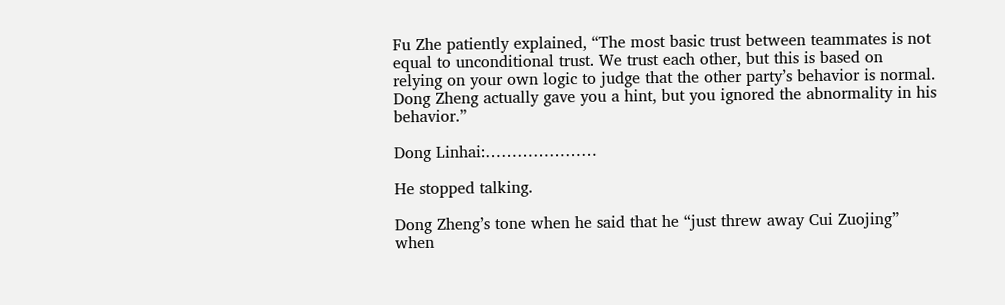Fu Zhe patiently explained, “The most basic trust between teammates is not equal to unconditional trust. We trust each other, but this is based on relying on your own logic to judge that the other party’s behavior is normal. Dong Zheng actually gave you a hint, but you ignored the abnormality in his behavior.”

Dong Linhai:…………………

He stopped talking.

Dong Zheng’s tone when he said that he “just threw away Cui Zuojing” when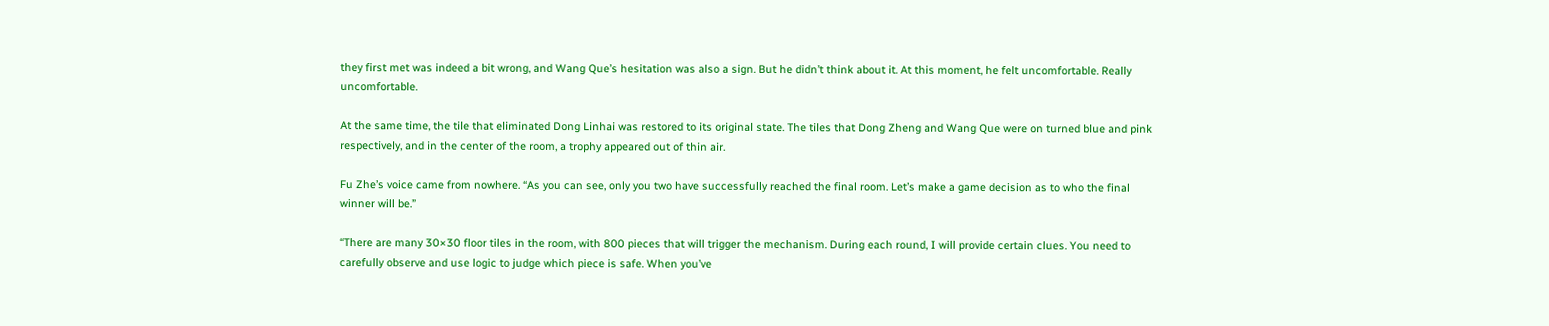they first met was indeed a bit wrong, and Wang Que’s hesitation was also a sign. But he didn’t think about it. At this moment, he felt uncomfortable. Really uncomfortable.

At the same time, the tile that eliminated Dong Linhai was restored to its original state. The tiles that Dong Zheng and Wang Que were on turned blue and pink respectively, and in the center of the room, a trophy appeared out of thin air.

Fu Zhe’s voice came from nowhere. “As you can see, only you two have successfully reached the final room. Let’s make a game decision as to who the final winner will be.”

“There are many 30×30 floor tiles in the room, with 800 pieces that will trigger the mechanism. During each round, I will provide certain clues. You need to carefully observe and use logic to judge which piece is safe. When you’ve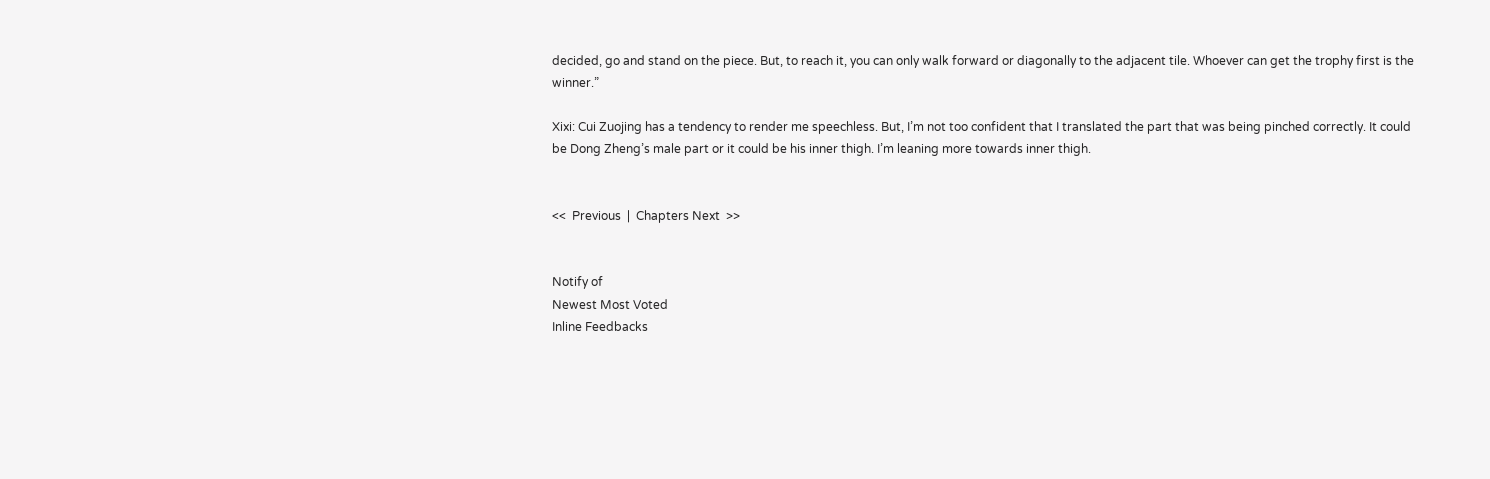decided, go and stand on the piece. But, to reach it, you can only walk forward or diagonally to the adjacent tile. Whoever can get the trophy first is the winner.”

Xixi: Cui Zuojing has a tendency to render me speechless. But, I’m not too confident that I translated the part that was being pinched correctly. It could be Dong Zheng’s male part or it could be his inner thigh. I’m leaning more towards inner thigh.


<<  Previous  |  Chapters Next  >>


Notify of
Newest Most Voted
Inline Feedbacks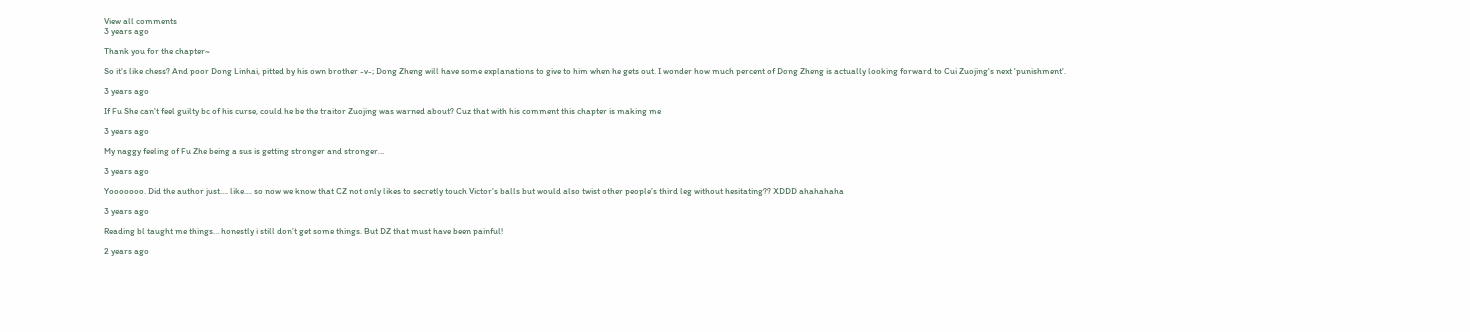View all comments
3 years ago

Thank you for the chapter~

So it's like chess? And poor Dong Linhai, pitted by his own brother -v-; Dong Zheng will have some explanations to give to him when he gets out. I wonder how much percent of Dong Zheng is actually looking forward to Cui Zuojing's next 'punishment'.

3 years ago

If Fu She can't feel guilty bc of his curse, could he be the traitor Zuojing was warned about? Cuz that with his comment this chapter is making me

3 years ago

My naggy feeling of Fu Zhe being a sus is getting stronger and stronger…

3 years ago

Yooooooo. Did the author just…. like…. so now we know that CZ not only likes to secretly touch Victor’s balls but would also twist other people’s third leg without hesitating?? XDDD ahahahaha

3 years ago

Reading bl taught me things… honestly i still don’t get some things. But DZ that must have been painful!

2 years ago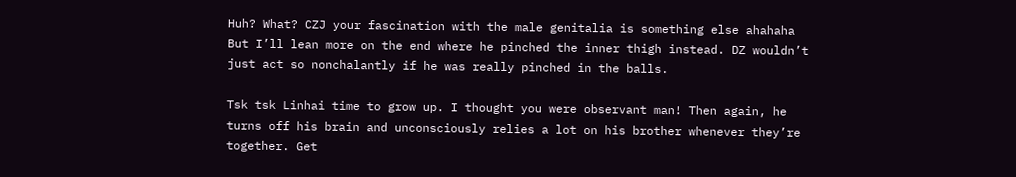Huh? What? CZJ your fascination with the male genitalia is something else ahahaha But I’ll lean more on the end where he pinched the inner thigh instead. DZ wouldn’t just act so nonchalantly if he was really pinched in the balls.

Tsk tsk Linhai time to grow up. I thought you were observant man! Then again, he turns off his brain and unconsciously relies a lot on his brother whenever they’re together. Get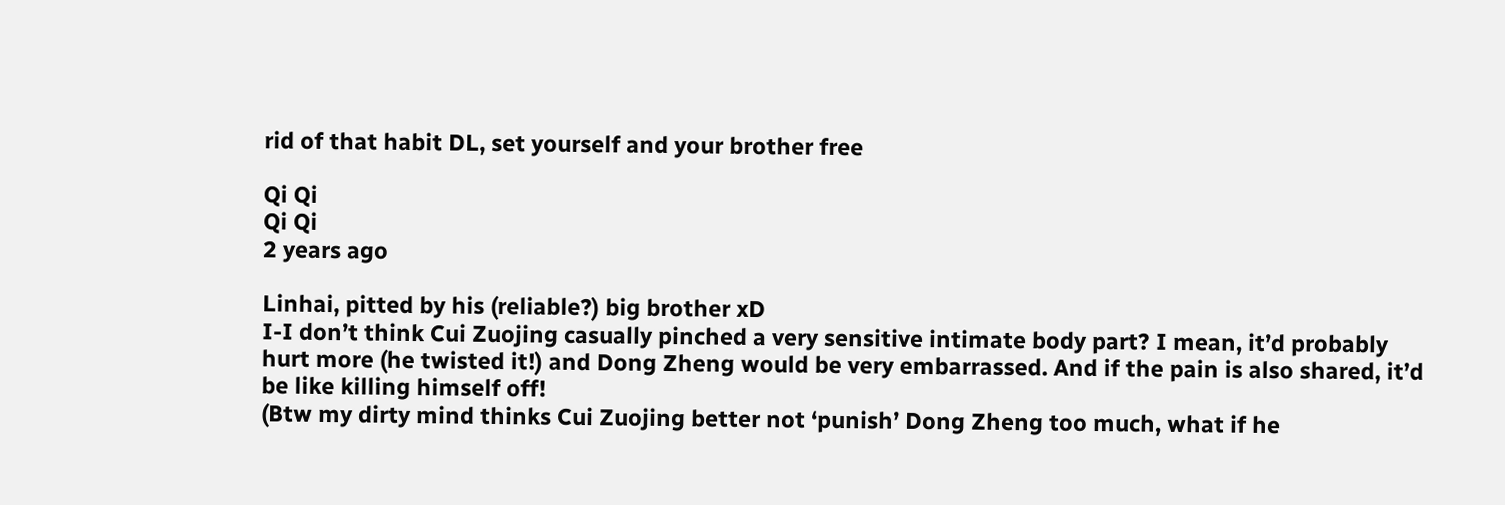rid of that habit DL, set yourself and your brother free

Qi Qi
Qi Qi
2 years ago

Linhai, pitted by his (reliable?) big brother xD
I-I don’t think Cui Zuojing casually pinched a very sensitive intimate body part? I mean, it’d probably hurt more (he twisted it!) and Dong Zheng would be very embarrassed. And if the pain is also shared, it’d be like killing himself off!
(Btw my dirty mind thinks Cui Zuojing better not ‘punish’ Dong Zheng too much, what if he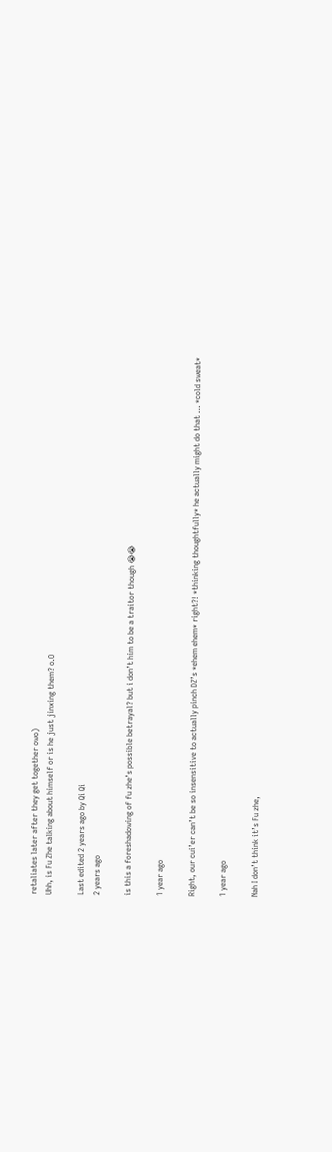retaliates later after they get together owo)
Uhh, is Fu Zhe talking about himself or is he just jinxing them? o.O

Last edited 2 years ago by Qi Qi
2 years ago

is this a foreshadowing of fu zhe’s possible betrayal? but i don’t him to be a traitor though 😭😭

1 year ago

Right, our cui’er can’t be so insensitive to actually pinch DZ’s *ehem ehem* right?! *thinking thoughtfully* he actually might do that … *cold sweat*

1 year ago

Nah I don’t think it’s Fu zhe,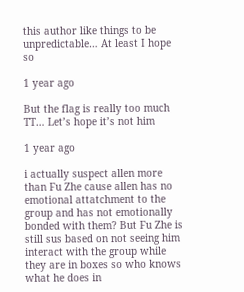this author like things to be unpredictable… At least I hope so

1 year ago

But the flag is really too much TT… Let’s hope it’s not him

1 year ago

i actually suspect allen more than Fu Zhe cause allen has no emotional attatchment to the group and has not emotionally bonded with them? But Fu Zhe is still sus based on not seeing him interact with the group while they are in boxes so who knows what he does in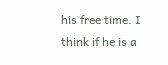his free time. I think if he is a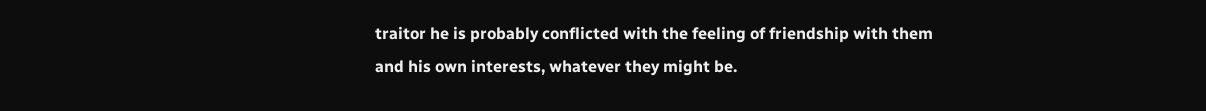traitor he is probably conflicted with the feeling of friendship with them
and his own interests, whatever they might be.